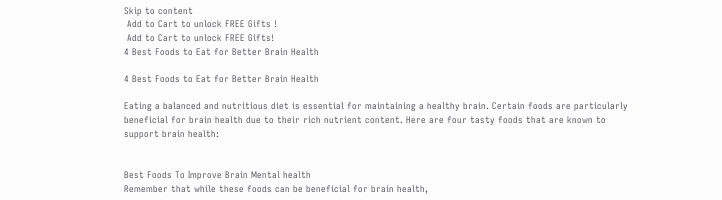Skip to content
 Add to Cart to unlock FREE Gifts !
 Add to Cart to unlock FREE Gifts!
4 Best Foods to Eat for Better Brain Health

4 Best Foods to Eat for Better Brain Health

Eating a balanced and nutritious diet is essential for maintaining a healthy brain. Certain foods are particularly beneficial for brain health due to their rich nutrient content. Here are four tasty foods that are known to support brain health:


Best Foods To Improve Brain Mental health
Remember that while these foods can be beneficial for brain health,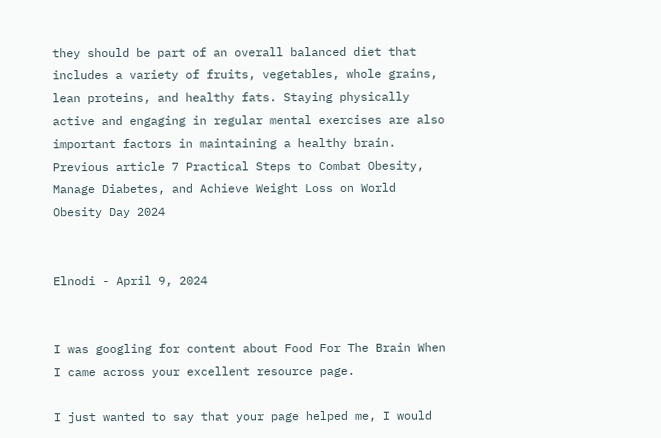they should be part of an overall balanced diet that includes a variety of fruits, vegetables, whole grains, lean proteins, and healthy fats. Staying physically active and engaging in regular mental exercises are also important factors in maintaining a healthy brain.
Previous article 7 Practical Steps to Combat Obesity, Manage Diabetes, and Achieve Weight Loss on World Obesity Day 2024


Elnodi - April 9, 2024


I was googling for content about Food For The Brain When I came across your excellent resource page.

I just wanted to say that your page helped me, I would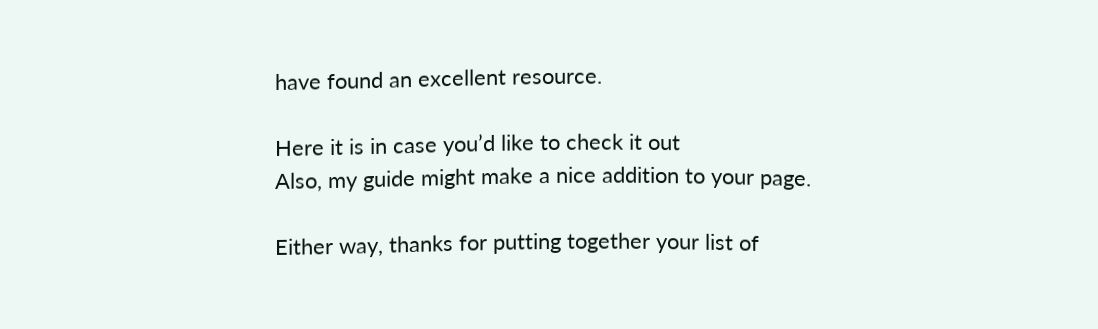have found an excellent resource.

Here it is in case you’d like to check it out
Also, my guide might make a nice addition to your page.

Either way, thanks for putting together your list of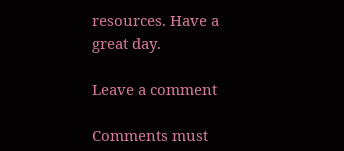resources. Have a great day.

Leave a comment

Comments must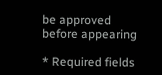be approved before appearing

* Required fields